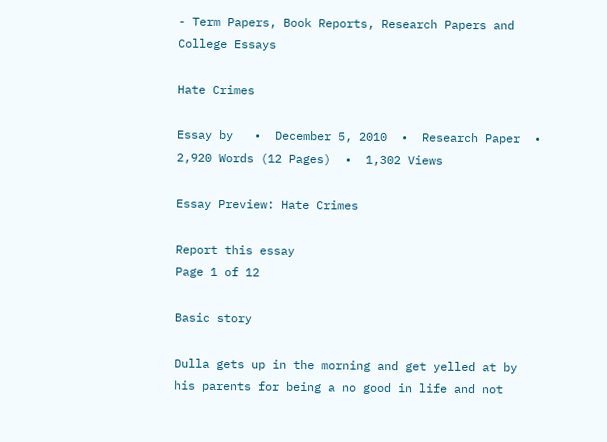- Term Papers, Book Reports, Research Papers and College Essays

Hate Crimes

Essay by   •  December 5, 2010  •  Research Paper  •  2,920 Words (12 Pages)  •  1,302 Views

Essay Preview: Hate Crimes

Report this essay
Page 1 of 12

Basic story

Dulla gets up in the morning and get yelled at by his parents for being a no good in life and not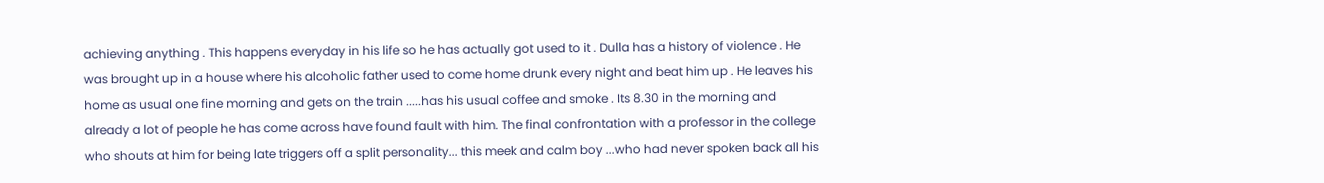achieving anything . This happens everyday in his life so he has actually got used to it . Dulla has a history of violence . He was brought up in a house where his alcoholic father used to come home drunk every night and beat him up . He leaves his home as usual one fine morning and gets on the train .....has his usual coffee and smoke . Its 8.30 in the morning and already a lot of people he has come across have found fault with him. The final confrontation with a professor in the college who shouts at him for being late triggers off a split personality... this meek and calm boy ...who had never spoken back all his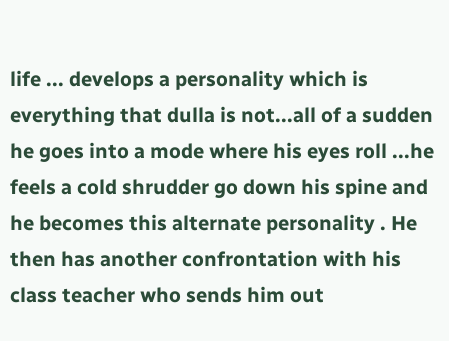life ... develops a personality which is everything that dulla is not...all of a sudden he goes into a mode where his eyes roll ...he feels a cold shrudder go down his spine and he becomes this alternate personality . He then has another confrontation with his class teacher who sends him out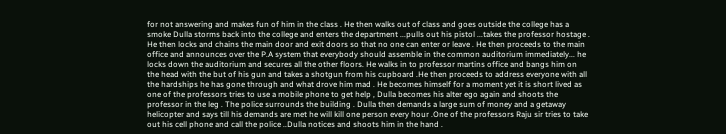for not answering and makes fun of him in the class . He then walks out of class and goes outside the college has a smoke Dulla storms back into the college and enters the department ...pulls out his pistol ...takes the professor hostage . He then locks and chains the main door and exit doors so that no one can enter or leave . He then proceeds to the main office and announces over the P.A system that everybody should assemble in the common auditorium immediately... he locks down the auditorium and secures all the other floors. He walks in to professor martins office and bangs him on the head with the but of his gun and takes a shotgun from his cupboard .He then proceeds to address everyone with all the hardships he has gone through and what drove him mad . He becomes himself for a moment yet it is short lived as one of the professors tries to use a mobile phone to get help , Dulla becomes his alter ego again and shoots the professor in the leg . The police surrounds the building . Dulla then demands a large sum of money and a getaway helicopter and says till his demands are met he will kill one person every hour .One of the professors Raju sir tries to take out his cell phone and call the police ..Dulla notices and shoots him in the hand .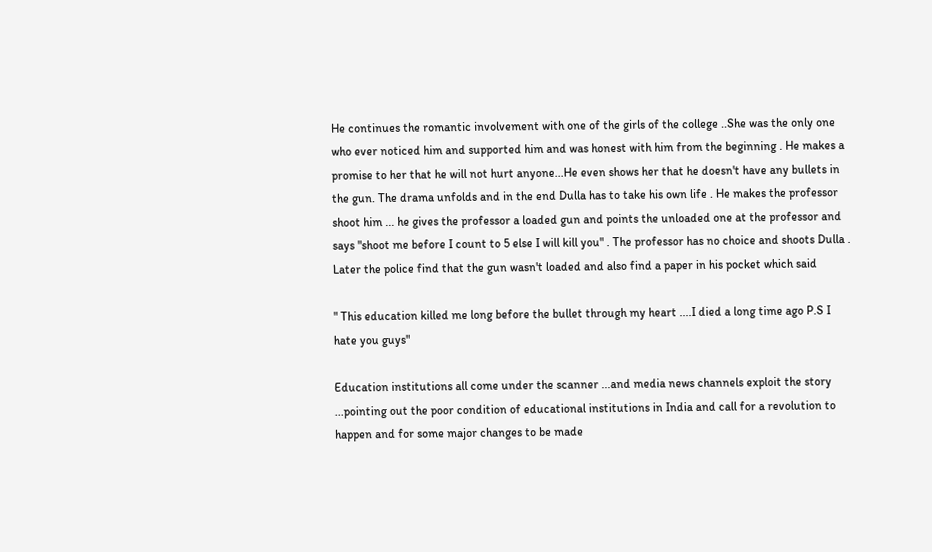He continues the romantic involvement with one of the girls of the college ..She was the only one who ever noticed him and supported him and was honest with him from the beginning . He makes a promise to her that he will not hurt anyone...He even shows her that he doesn't have any bullets in the gun. The drama unfolds and in the end Dulla has to take his own life . He makes the professor shoot him ... he gives the professor a loaded gun and points the unloaded one at the professor and says "shoot me before I count to 5 else I will kill you" . The professor has no choice and shoots Dulla . Later the police find that the gun wasn't loaded and also find a paper in his pocket which said

" This education killed me long before the bullet through my heart ....I died a long time ago P.S I hate you guys"

Education institutions all come under the scanner ...and media news channels exploit the story ...pointing out the poor condition of educational institutions in India and call for a revolution to happen and for some major changes to be made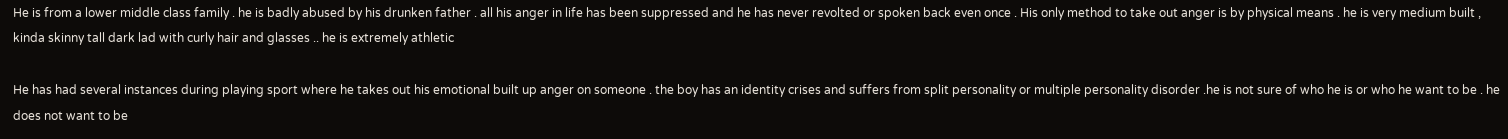He is from a lower middle class family . he is badly abused by his drunken father . all his anger in life has been suppressed and he has never revolted or spoken back even once . His only method to take out anger is by physical means . he is very medium built , kinda skinny tall dark lad with curly hair and glasses .. he is extremely athletic

He has had several instances during playing sport where he takes out his emotional built up anger on someone . the boy has an identity crises and suffers from split personality or multiple personality disorder .he is not sure of who he is or who he want to be . he does not want to be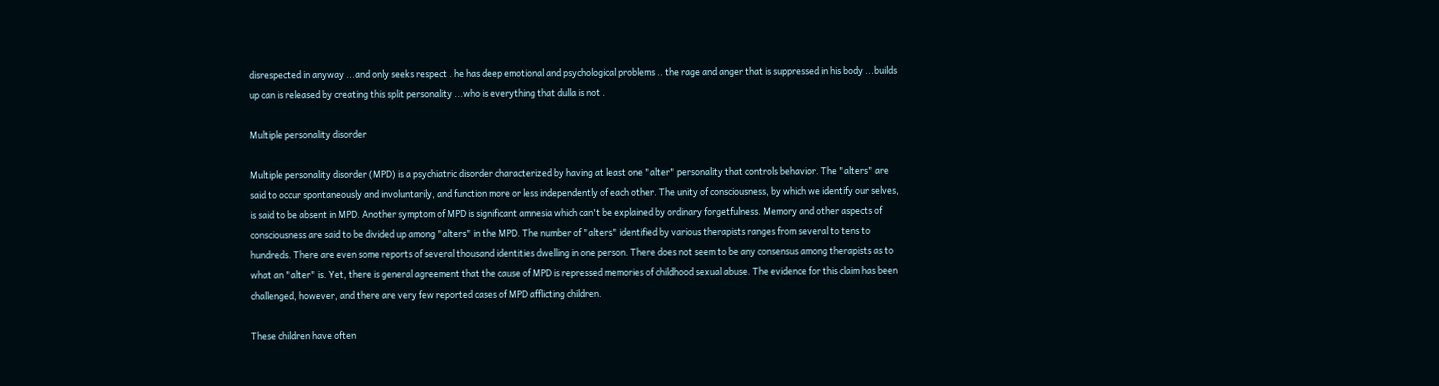disrespected in anyway ...and only seeks respect . he has deep emotional and psychological problems .. the rage and anger that is suppressed in his body ...builds up can is released by creating this split personality ...who is everything that dulla is not .

Multiple personality disorder

Multiple personality disorder (MPD) is a psychiatric disorder characterized by having at least one "alter" personality that controls behavior. The "alters" are said to occur spontaneously and involuntarily, and function more or less independently of each other. The unity of consciousness, by which we identify our selves, is said to be absent in MPD. Another symptom of MPD is significant amnesia which can't be explained by ordinary forgetfulness. Memory and other aspects of consciousness are said to be divided up among "alters" in the MPD. The number of "alters" identified by various therapists ranges from several to tens to hundreds. There are even some reports of several thousand identities dwelling in one person. There does not seem to be any consensus among therapists as to what an "alter" is. Yet, there is general agreement that the cause of MPD is repressed memories of childhood sexual abuse. The evidence for this claim has been challenged, however, and there are very few reported cases of MPD afflicting children.

These children have often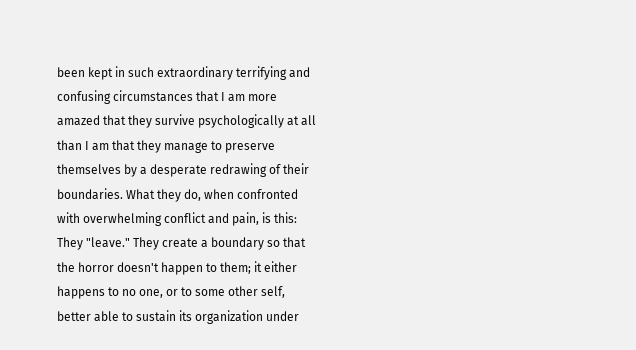been kept in such extraordinary terrifying and confusing circumstances that I am more amazed that they survive psychologically at all than I am that they manage to preserve themselves by a desperate redrawing of their boundaries. What they do, when confronted with overwhelming conflict and pain, is this: They "leave." They create a boundary so that the horror doesn't happen to them; it either happens to no one, or to some other self, better able to sustain its organization under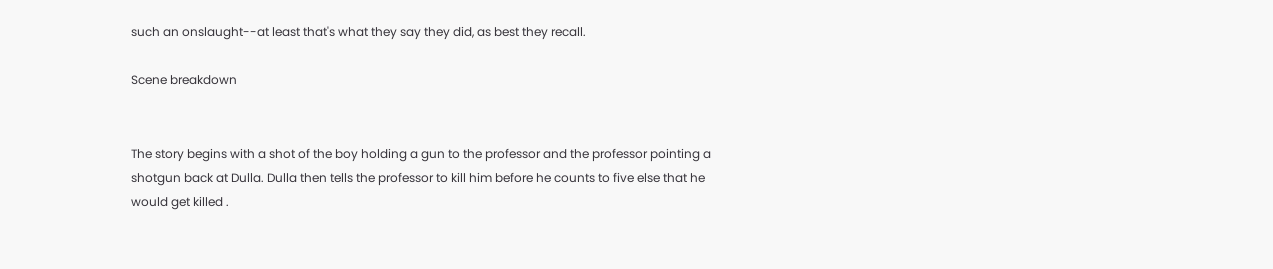such an onslaught--at least that's what they say they did, as best they recall.

Scene breakdown


The story begins with a shot of the boy holding a gun to the professor and the professor pointing a shotgun back at Dulla. Dulla then tells the professor to kill him before he counts to five else that he would get killed .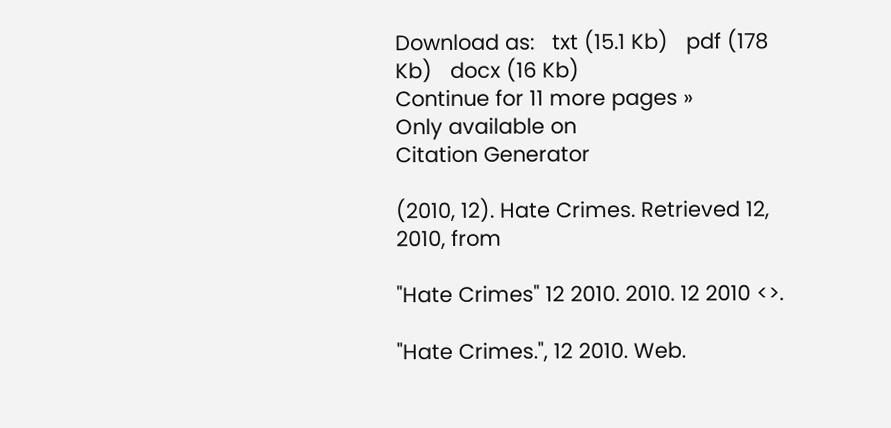Download as:   txt (15.1 Kb)   pdf (178 Kb)   docx (16 Kb)
Continue for 11 more pages »
Only available on
Citation Generator

(2010, 12). Hate Crimes. Retrieved 12, 2010, from

"Hate Crimes" 12 2010. 2010. 12 2010 <>.

"Hate Crimes.", 12 2010. Web.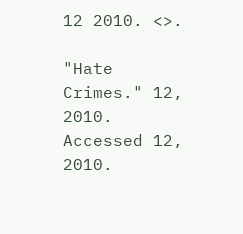12 2010. <>.

"Hate Crimes." 12, 2010. Accessed 12, 2010.